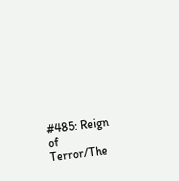#485: Reign of Terror/The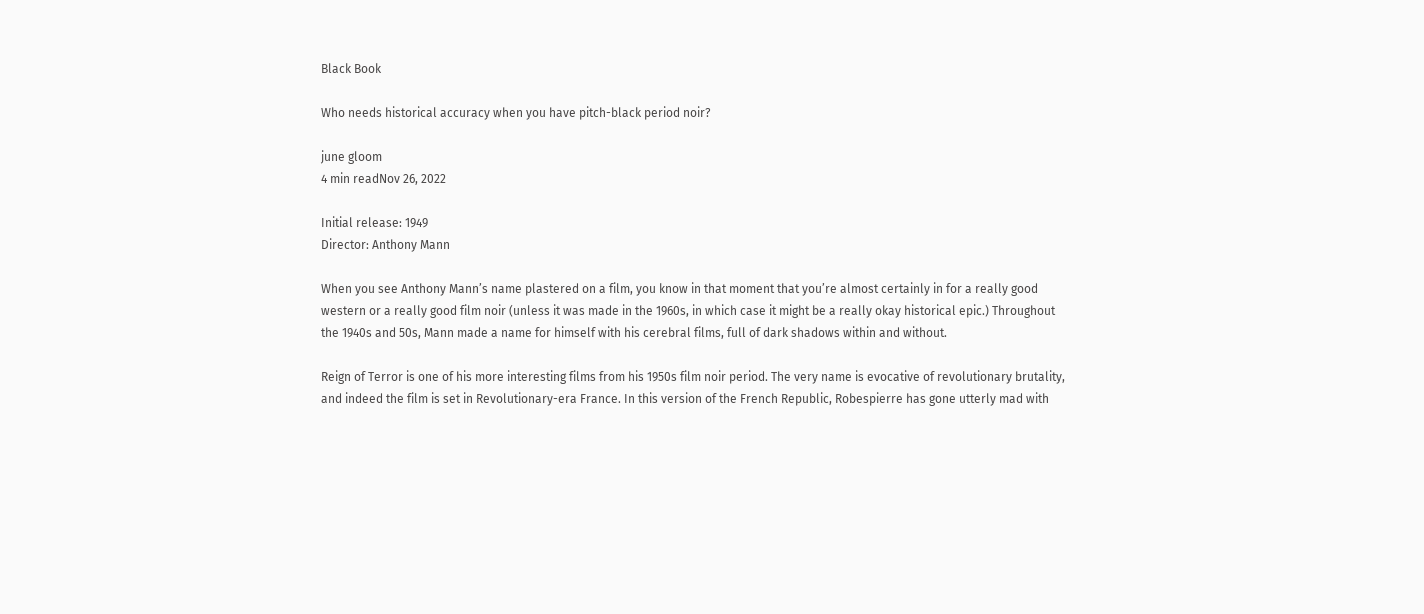Black Book

Who needs historical accuracy when you have pitch-black period noir?

june gloom
4 min readNov 26, 2022

Initial release: 1949
Director: Anthony Mann

When you see Anthony Mann’s name plastered on a film, you know in that moment that you’re almost certainly in for a really good western or a really good film noir (unless it was made in the 1960s, in which case it might be a really okay historical epic.) Throughout the 1940s and 50s, Mann made a name for himself with his cerebral films, full of dark shadows within and without.

Reign of Terror is one of his more interesting films from his 1950s film noir period. The very name is evocative of revolutionary brutality, and indeed the film is set in Revolutionary-era France. In this version of the French Republic, Robespierre has gone utterly mad with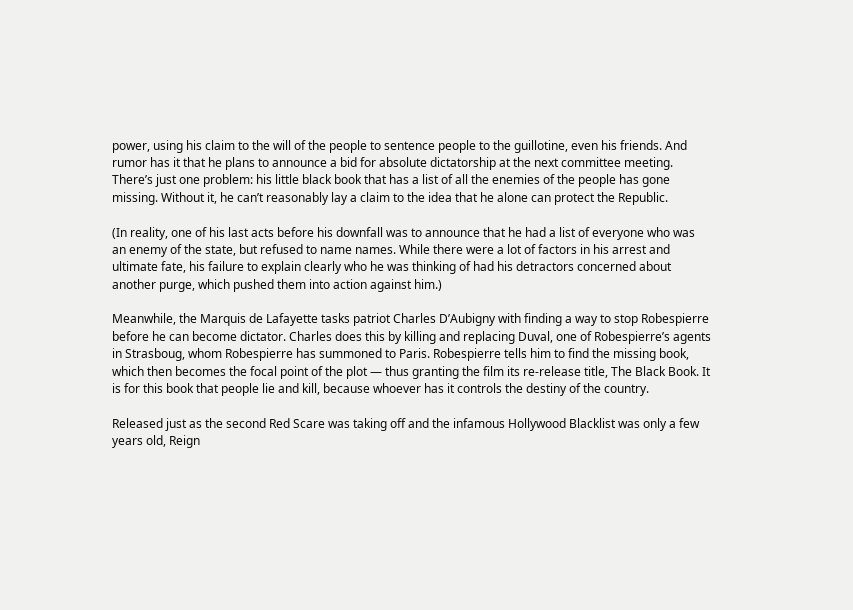power, using his claim to the will of the people to sentence people to the guillotine, even his friends. And rumor has it that he plans to announce a bid for absolute dictatorship at the next committee meeting. There’s just one problem: his little black book that has a list of all the enemies of the people has gone missing. Without it, he can’t reasonably lay a claim to the idea that he alone can protect the Republic.

(In reality, one of his last acts before his downfall was to announce that he had a list of everyone who was an enemy of the state, but refused to name names. While there were a lot of factors in his arrest and ultimate fate, his failure to explain clearly who he was thinking of had his detractors concerned about another purge, which pushed them into action against him.)

Meanwhile, the Marquis de Lafayette tasks patriot Charles D’Aubigny with finding a way to stop Robespierre before he can become dictator. Charles does this by killing and replacing Duval, one of Robespierre’s agents in Strasboug, whom Robespierre has summoned to Paris. Robespierre tells him to find the missing book, which then becomes the focal point of the plot — thus granting the film its re-release title, The Black Book. It is for this book that people lie and kill, because whoever has it controls the destiny of the country.

Released just as the second Red Scare was taking off and the infamous Hollywood Blacklist was only a few years old, Reign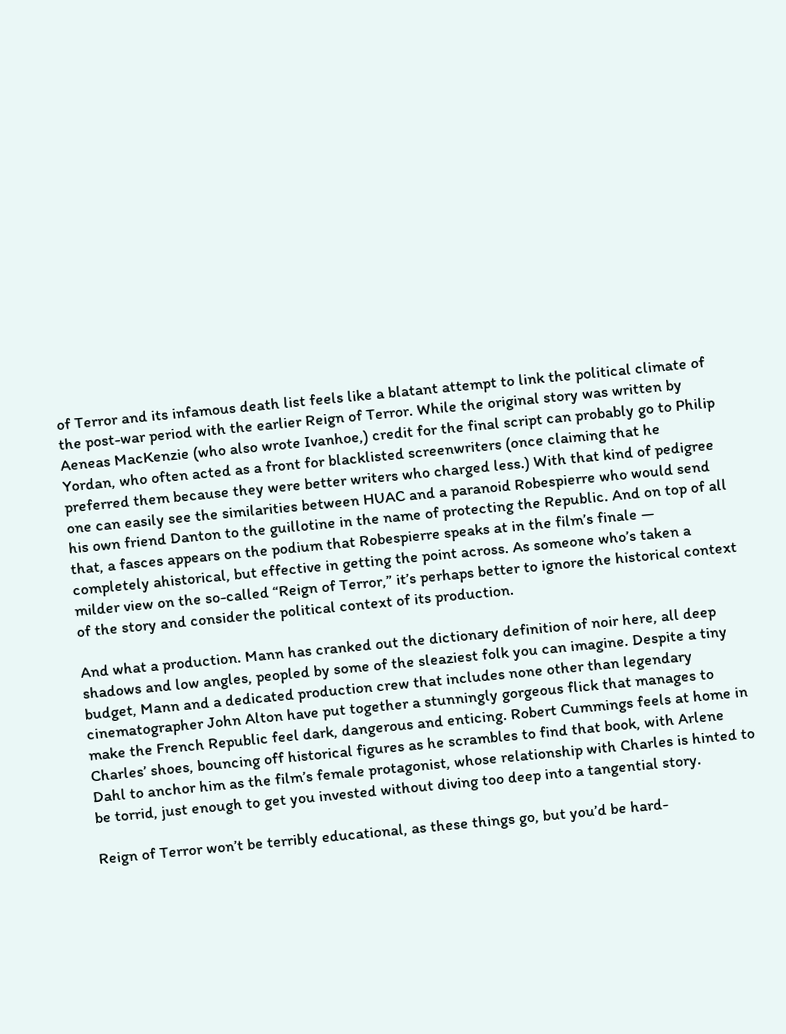of Terror and its infamous death list feels like a blatant attempt to link the political climate of the post-war period with the earlier Reign of Terror. While the original story was written by Aeneas MacKenzie (who also wrote Ivanhoe,) credit for the final script can probably go to Philip Yordan, who often acted as a front for blacklisted screenwriters (once claiming that he preferred them because they were better writers who charged less.) With that kind of pedigree one can easily see the similarities between HUAC and a paranoid Robespierre who would send his own friend Danton to the guillotine in the name of protecting the Republic. And on top of all that, a fasces appears on the podium that Robespierre speaks at in the film’s finale — completely ahistorical, but effective in getting the point across. As someone who’s taken a milder view on the so-called “Reign of Terror,” it’s perhaps better to ignore the historical context of the story and consider the political context of its production.

And what a production. Mann has cranked out the dictionary definition of noir here, all deep shadows and low angles, peopled by some of the sleaziest folk you can imagine. Despite a tiny budget, Mann and a dedicated production crew that includes none other than legendary cinematographer John Alton have put together a stunningly gorgeous flick that manages to make the French Republic feel dark, dangerous and enticing. Robert Cummings feels at home in Charles’ shoes, bouncing off historical figures as he scrambles to find that book, with Arlene Dahl to anchor him as the film’s female protagonist, whose relationship with Charles is hinted to be torrid, just enough to get you invested without diving too deep into a tangential story.

Reign of Terror won’t be terribly educational, as these things go, but you’d be hard-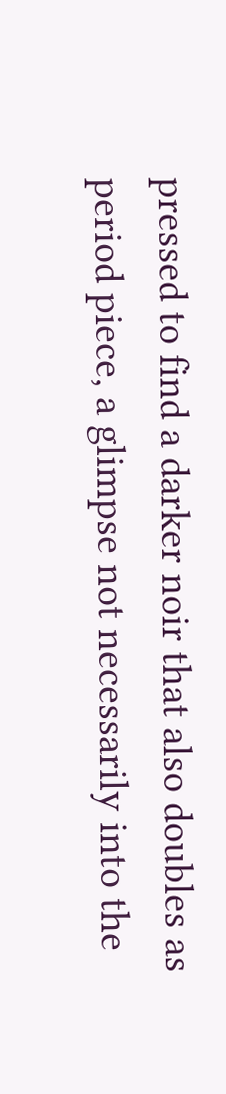pressed to find a darker noir that also doubles as period piece, a glimpse not necessarily into the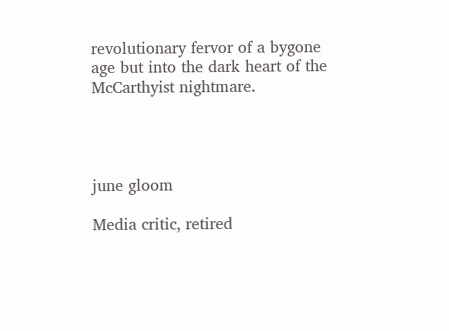revolutionary fervor of a bygone age but into the dark heart of the McCarthyist nightmare.




june gloom

Media critic, retired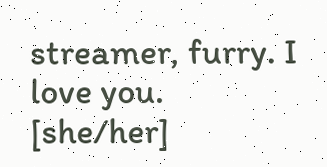streamer, furry. I love you. [she/her]